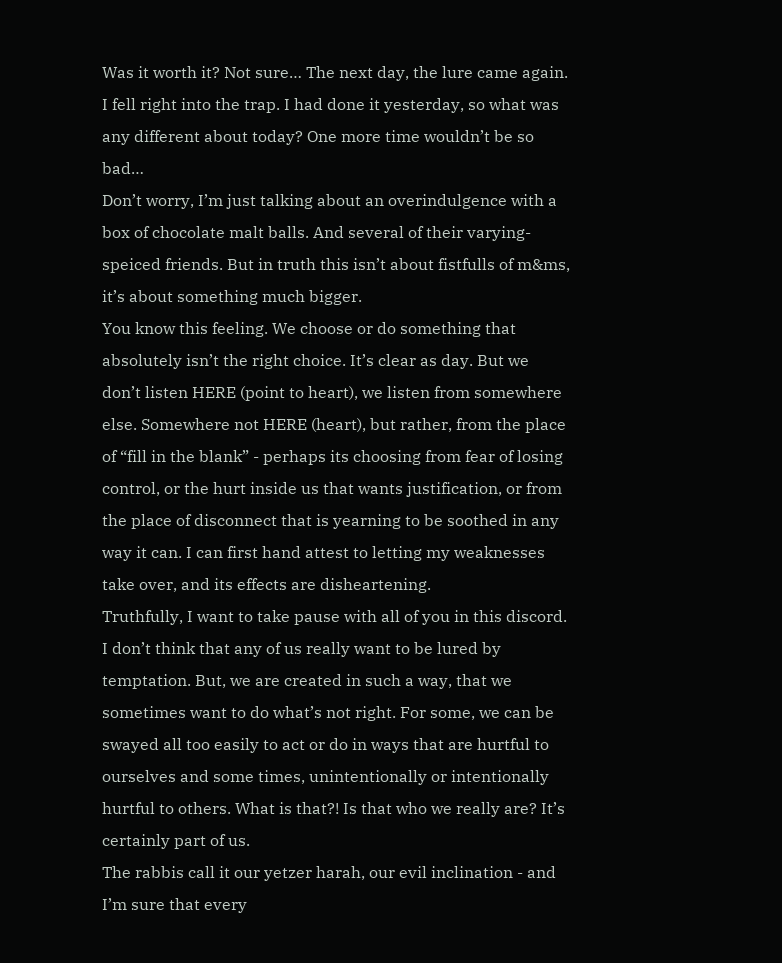Was it worth it? Not sure… The next day, the lure came again. I fell right into the trap. I had done it yesterday, so what was any different about today? One more time wouldn’t be so bad…
Don’t worry, I’m just talking about an overindulgence with a box of chocolate malt balls. And several of their varying-speiced friends. But in truth this isn’t about fistfulls of m&ms, it’s about something much bigger.
You know this feeling. We choose or do something that absolutely isn’t the right choice. It’s clear as day. But we don’t listen HERE (point to heart), we listen from somewhere else. Somewhere not HERE (heart), but rather, from the place of “fill in the blank” - perhaps its choosing from fear of losing control, or the hurt inside us that wants justification, or from the place of disconnect that is yearning to be soothed in any way it can. I can first hand attest to letting my weaknesses take over, and its effects are disheartening.
Truthfully, I want to take pause with all of you in this discord.
I don’t think that any of us really want to be lured by temptation. But, we are created in such a way, that we sometimes want to do what’s not right. For some, we can be swayed all too easily to act or do in ways that are hurtful to ourselves and some times, unintentionally or intentionally hurtful to others. What is that?! Is that who we really are? It’s certainly part of us.
The rabbis call it our yetzer harah, our evil inclination - and I’m sure that every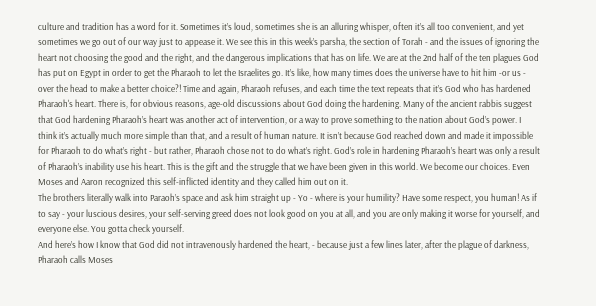culture and tradition has a word for it. Sometimes it’s loud, sometimes she is an alluring whisper, often it’s all too convenient, and yet sometimes we go out of our way just to appease it. We see this in this week’s parsha, the section of Torah - and the issues of ignoring the heart not choosing the good and the right, and the dangerous implications that has on life. We are at the 2nd half of the ten plagues God has put on Egypt in order to get the Pharaoh to let the Israelites go. It’s like, how many times does the universe have to hit him -or us - over the head to make a better choice?! Time and again, Pharaoh refuses, and each time the text repeats that it’s God who has hardened Pharaoh's heart. There is, for obvious reasons, age-old discussions about God doing the hardening. Many of the ancient rabbis suggest that God hardening Pharaoh’s heart was another act of intervention, or a way to prove something to the nation about God’s power. I think it’s actually much more simple than that, and a result of human nature. It isn’t because God reached down and made it impossible for Pharaoh to do what’s right - but rather, Pharaoh chose not to do what’s right. God’s role in hardening Pharaoh’s heart was only a result of Pharaoh’s inability use his heart. This is the gift and the struggle that we have been given in this world. We become our choices. Even Moses and Aaron recognized this self-inflicted identity and they called him out on it.
The brothers literally walk into Paraoh’s space and ask him straight up - Yo - where is your humility? Have some respect, you human! As if to say - your luscious desires, your self-serving greed does not look good on you at all, and you are only making it worse for yourself, and everyone else. You gotta check yourself.
And here’s how I know that God did not intravenously hardened the heart, - because just a few lines later, after the plague of darkness, Pharaoh calls Moses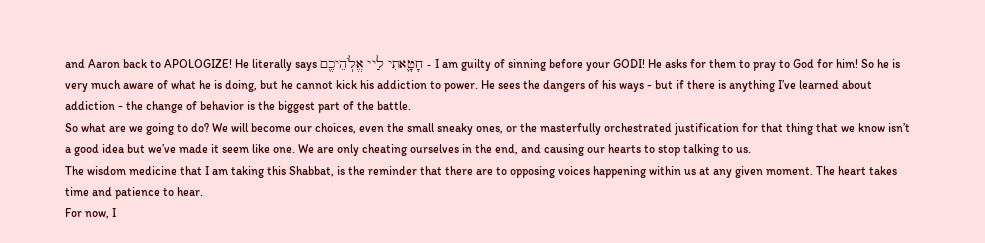and Aaron back to APOLOGIZE! He literally says חָטָ֛אתִי לַיי אֱלֹֽהֵיכֶ֖ם - I am guilty of sinning before your GODI! He asks for them to pray to God for him! So he is very much aware of what he is doing, but he cannot kick his addiction to power. He sees the dangers of his ways - but if there is anything I’ve learned about addiction - the change of behavior is the biggest part of the battle.
So what are we going to do? We will become our choices, even the small sneaky ones, or the masterfully orchestrated justification for that thing that we know isn’t a good idea but we’ve made it seem like one. We are only cheating ourselves in the end, and causing our hearts to stop talking to us.
The wisdom medicine that I am taking this Shabbat, is the reminder that there are to opposing voices happening within us at any given moment. The heart takes time and patience to hear.
For now, I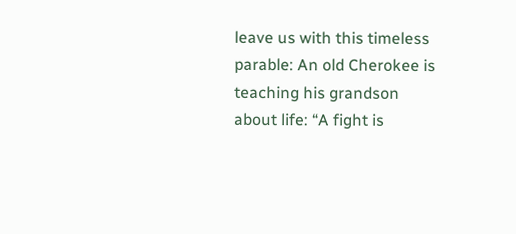leave us with this timeless parable: An old Cherokee is teaching his grandson about life: “A fight is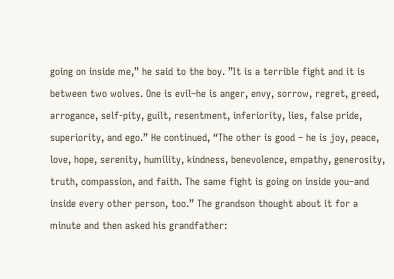going on inside me,” he said to the boy. ”It is a terrible fight and it is between two wolves. One is evil–he is anger, envy, sorrow, regret, greed, arrogance, self-pity, guilt, resentment, inferiority, lies, false pride, superiority, and ego.” He continued, “The other is good – he is joy, peace, love, hope, serenity, humility, kindness, benevolence, empathy, generosity, truth, compassion, and faith. The same fight is going on inside you–and inside every other person, too.” The grandson thought about it for a minute and then asked his grandfather: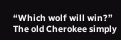“Which wolf will win?” The old Cherokee simply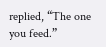replied, “The one you feed.”